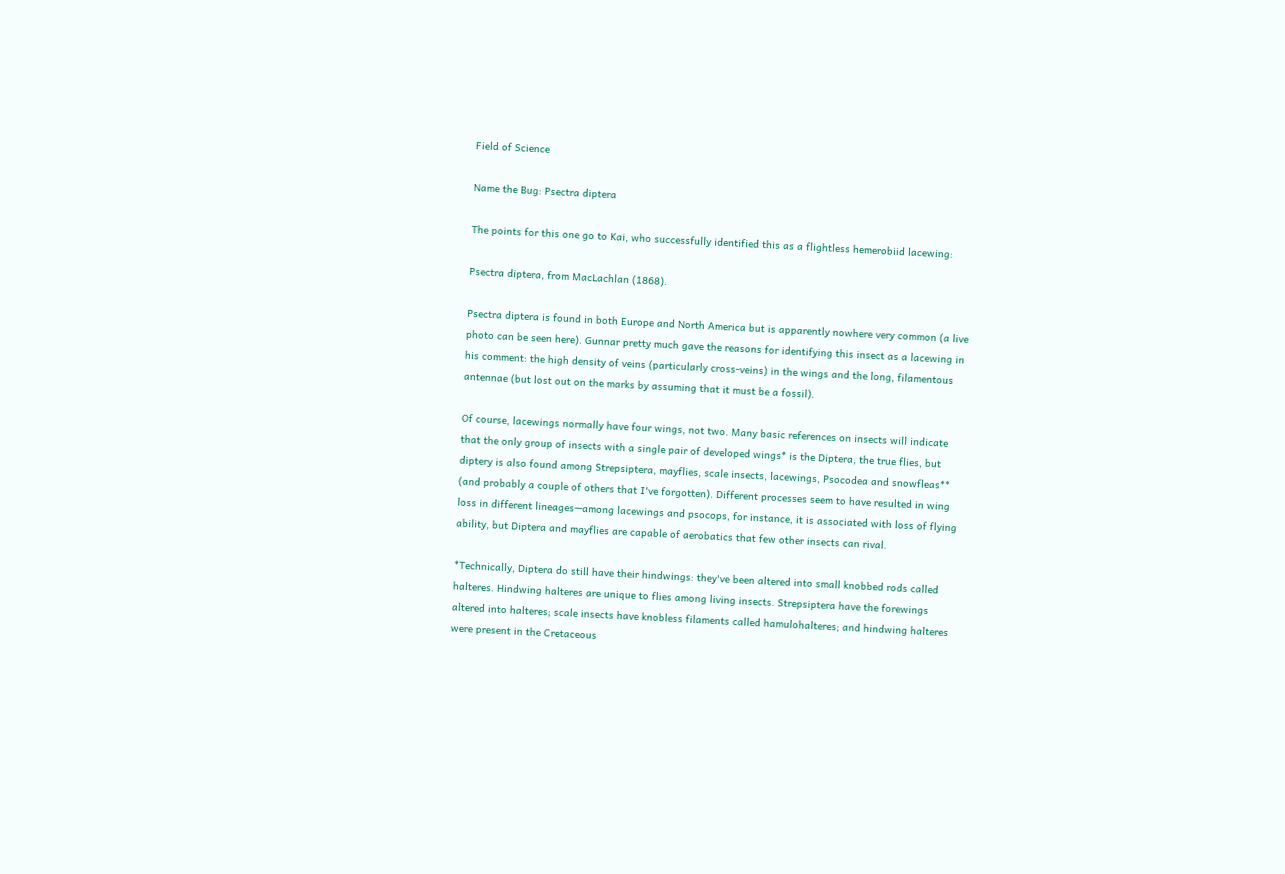Field of Science

Name the Bug: Psectra diptera

The points for this one go to Kai, who successfully identified this as a flightless hemerobiid lacewing:

Psectra diptera, from MacLachlan (1868).

Psectra diptera is found in both Europe and North America but is apparently nowhere very common (a live photo can be seen here). Gunnar pretty much gave the reasons for identifying this insect as a lacewing in his comment: the high density of veins (particularly cross-veins) in the wings and the long, filamentous antennae (but lost out on the marks by assuming that it must be a fossil).

Of course, lacewings normally have four wings, not two. Many basic references on insects will indicate that the only group of insects with a single pair of developed wings* is the Diptera, the true flies, but diptery is also found among Strepsiptera, mayflies, scale insects, lacewings, Psocodea and snowfleas** (and probably a couple of others that I've forgotten). Different processes seem to have resulted in wing loss in different lineages—among lacewings and psocops, for instance, it is associated with loss of flying ability, but Diptera and mayflies are capable of aerobatics that few other insects can rival.

*Technically, Diptera do still have their hindwings: they've been altered into small knobbed rods called halteres. Hindwing halteres are unique to flies among living insects. Strepsiptera have the forewings altered into halteres; scale insects have knobless filaments called hamulohalteres; and hindwing halteres were present in the Cretaceous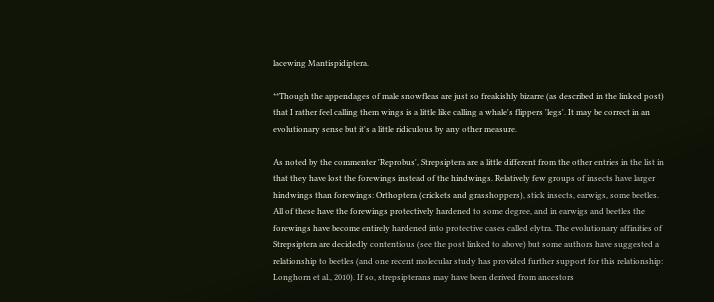lacewing Mantispidiptera.

**Though the appendages of male snowfleas are just so freakishly bizarre (as described in the linked post) that I rather feel calling them wings is a little like calling a whale's flippers 'legs'. It may be correct in an evolutionary sense but it's a little ridiculous by any other measure.

As noted by the commenter 'Reprobus', Strepsiptera are a little different from the other entries in the list in that they have lost the forewings instead of the hindwings. Relatively few groups of insects have larger hindwings than forewings: Orthoptera (crickets and grasshoppers), stick insects, earwigs, some beetles. All of these have the forewings protectively hardened to some degree, and in earwigs and beetles the forewings have become entirely hardened into protective cases called elytra. The evolutionary affinities of Strepsiptera are decidedly contentious (see the post linked to above) but some authors have suggested a relationship to beetles (and one recent molecular study has provided further support for this relationship: Longhorn et al., 2010). If so, strepsipterans may have been derived from ancestors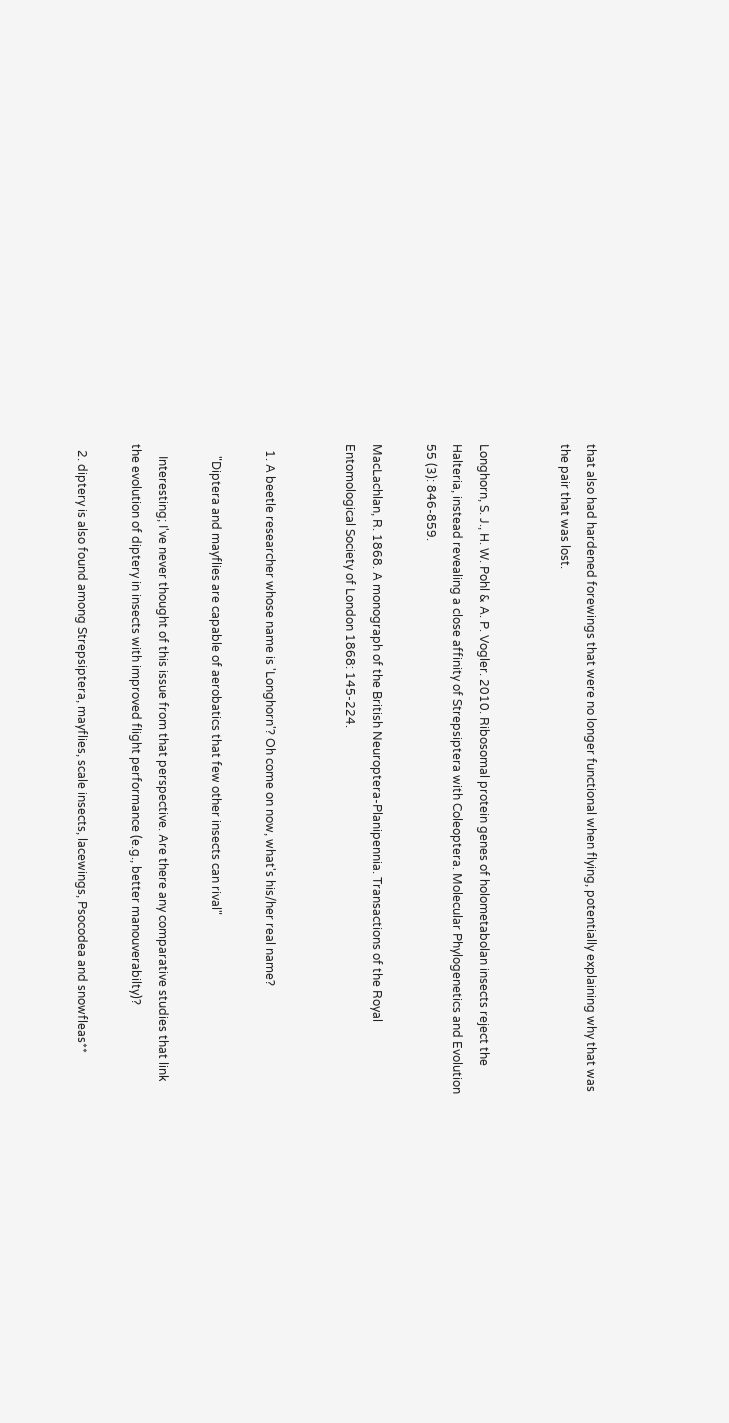that also had hardened forewings that were no longer functional when flying, potentially explaining why that was the pair that was lost.


Longhorn, S. J., H. W. Pohl & A. P. Vogler. 2010. Ribosomal protein genes of holometabolan insects reject the Halteria, instead revealing a close affinity of Strepsiptera with Coleoptera. Molecular Phylogenetics and Evolution 55 (3): 846-859.

MacLachlan, R. 1868. A monograph of the British Neuroptera-Planipennia. Transactions of the Royal Entomological Society of London 1868: 145-224.


  1. A beetle researcher whose name is 'Longhorn'? Oh come on now, what's his/her real name?

    "Diptera and mayflies are capable of aerobatics that few other insects can rival"

    Interesting; I've never thought of this issue from that perspective. Are there any comparative studies that link the evolution of diptery in insects with improved flight performance (e.g., better manouverabilty)?

  2. diptery is also found among Strepsiptera, mayflies, scale insects, lacewings, Psocodea and snowfleas**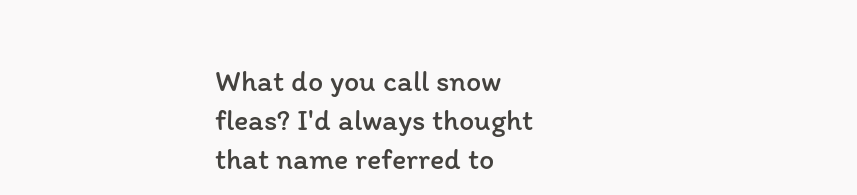What do you call snow fleas? I'd always thought that name referred to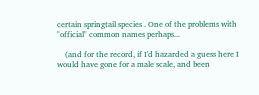certain springtail species . One of the problems with "official" common names perhaps...

    (and for the record, if I'd hazarded a guess here I would have gone for a male scale, and been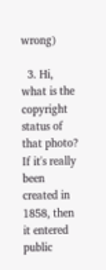wrong)

  3. Hi, what is the copyright status of that photo? If it's really been created in 1858, then it entered public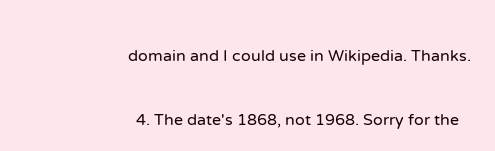domain and I could use in Wikipedia. Thanks.

  4. The date's 1868, not 1968. Sorry for the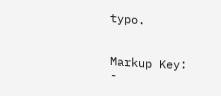typo.


Markup Key:
-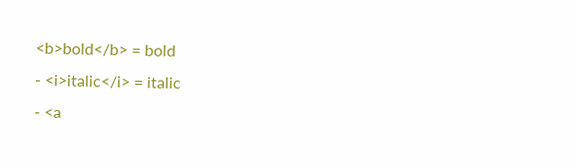<b>bold</b> = bold
- <i>italic</i> = italic
- <a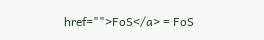href="">FoS</a> = FoS